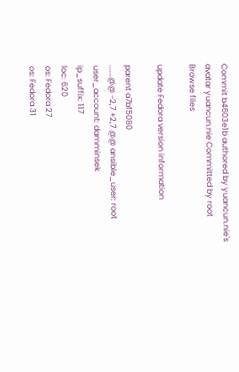Commit b4603e1b authored by yuancun.nie's avatar yuancun.nie Committed by root
Browse files

update Fedora version information

parent a7bf5080
......@@ -2,7 +2,7 @@ ansible_user: root
user_account: damminsek
ip_suffix: 117
loc: 620
os: Fedora 27
os: Fedora 31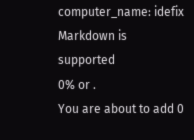computer_name: idefix
Markdown is supported
0% or .
You are about to add 0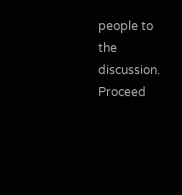people to the discussion. Proceed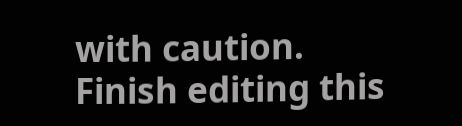with caution.
Finish editing this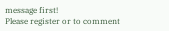message first!
Please register or to comment